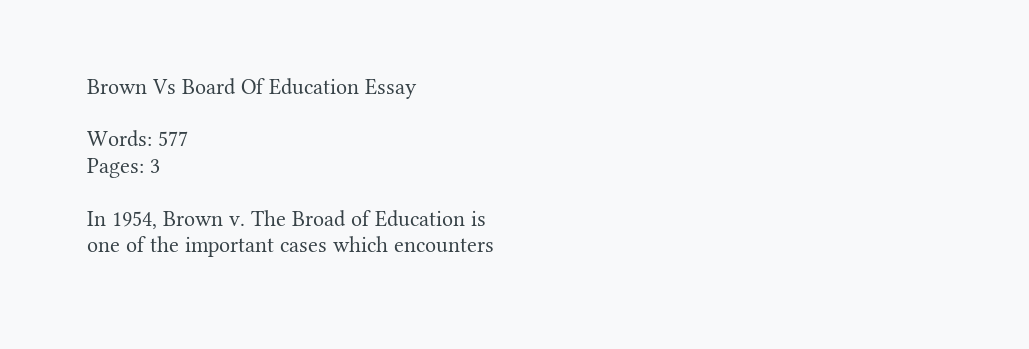Brown Vs Board Of Education Essay

Words: 577
Pages: 3

In 1954, Brown v. The Broad of Education is one of the important cases which encounters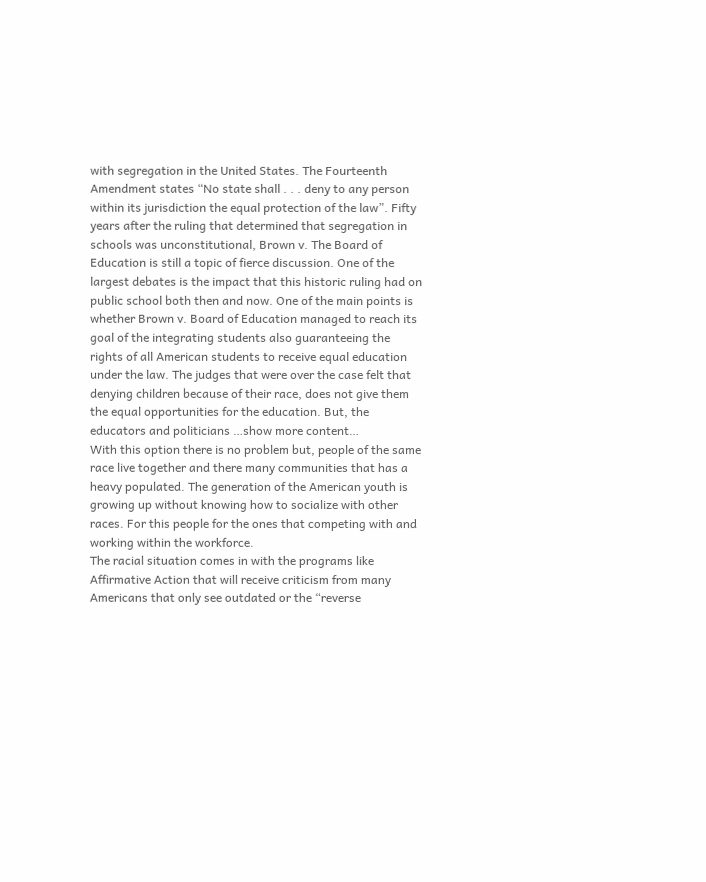with segregation in the United States. The Fourteenth Amendment states “No state shall . . . deny to any person within its jurisdiction the equal protection of the law”. Fifty years after the ruling that determined that segregation in schools was unconstitutional, Brown v. The Board of Education is still a topic of fierce discussion. One of the largest debates is the impact that this historic ruling had on public school both then and now. One of the main points is whether Brown v. Board of Education managed to reach its goal of the integrating students also guaranteeing the rights of all American students to receive equal education under the law. The judges that were over the case felt that denying children because of their race, does not give them the equal opportunities for the education. But, the educators and politicians …show more content…
With this option there is no problem but, people of the same race live together and there many communities that has a heavy populated. The generation of the American youth is growing up without knowing how to socialize with other races. For this people for the ones that competing with and working within the workforce.
The racial situation comes in with the programs like Affirmative Action that will receive criticism from many Americans that only see outdated or the “reverse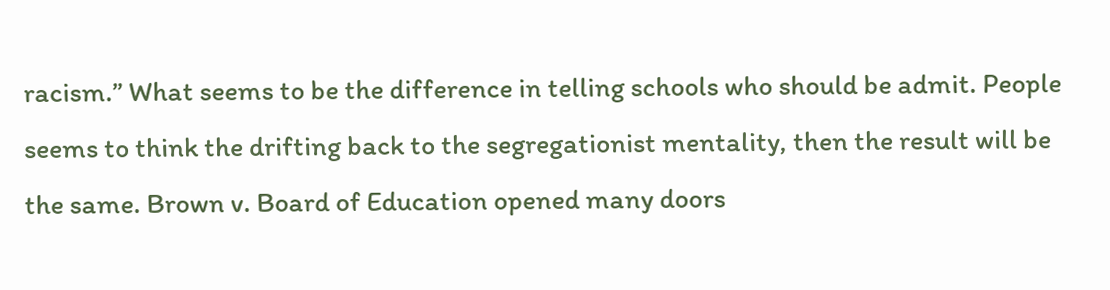racism.” What seems to be the difference in telling schools who should be admit. People seems to think the drifting back to the segregationist mentality, then the result will be the same. Brown v. Board of Education opened many doors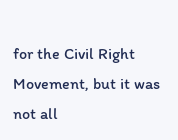for the Civil Right Movement, but it was not all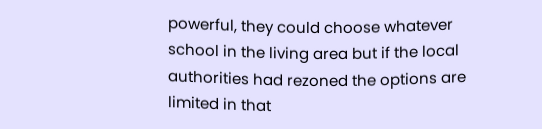powerful, they could choose whatever school in the living area but if the local authorities had rezoned the options are limited in that